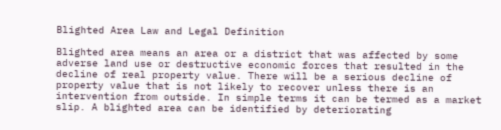Blighted Area Law and Legal Definition

Blighted area means an area or a district that was affected by some adverse land use or destructive economic forces that resulted in the decline of real property value. There will be a serious decline of property value that is not likely to recover unless there is an intervention from outside. In simple terms it can be termed as a market slip. A blighted area can be identified by deteriorating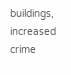buildings, increased crime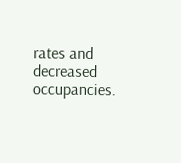rates and decreased occupancies.